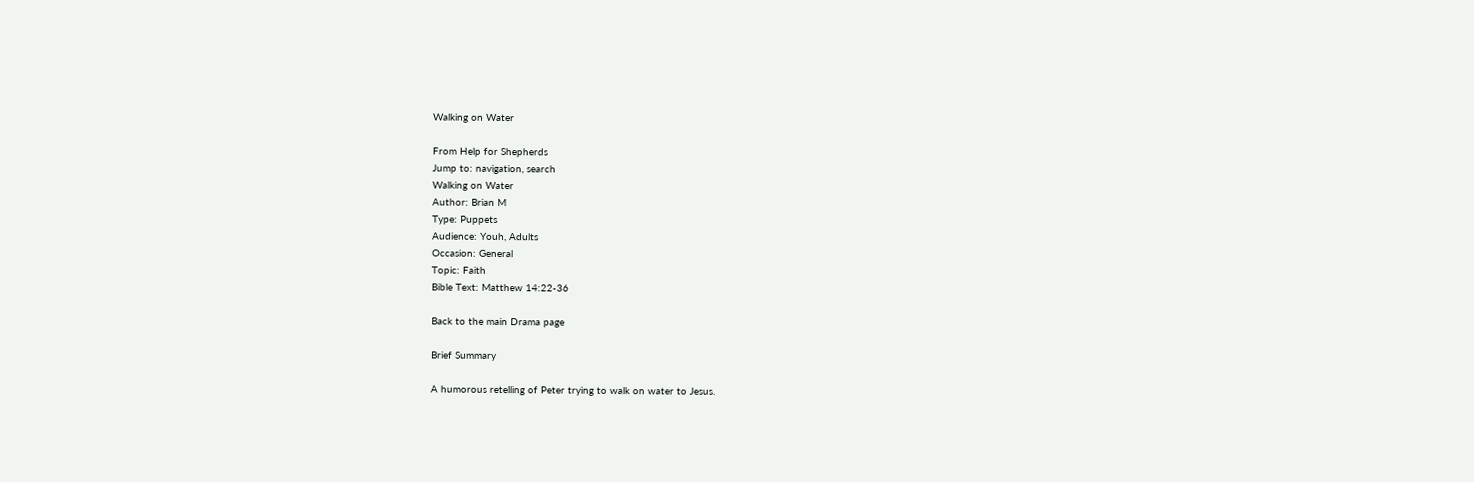Walking on Water

From Help for Shepherds
Jump to: navigation, search
Walking on Water
Author: Brian M
Type: Puppets
Audience: Youh, Adults
Occasion: General
Topic: Faith
Bible Text: Matthew 14:22-36

Back to the main Drama page

Brief Summary

A humorous retelling of Peter trying to walk on water to Jesus.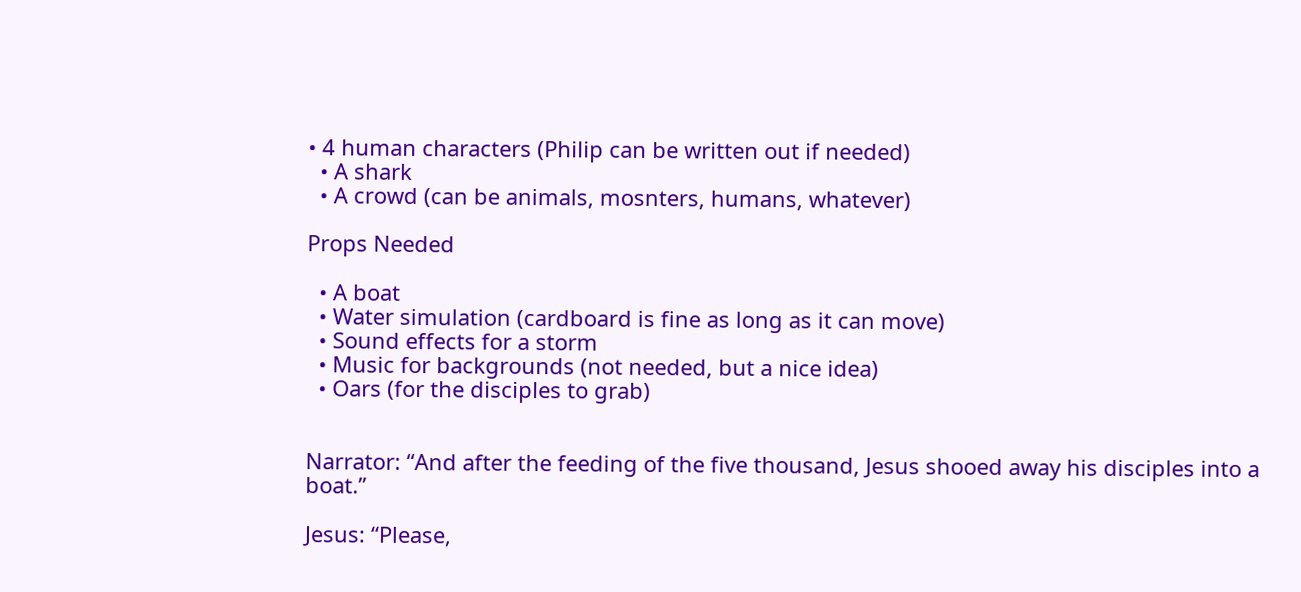• 4 human characters (Philip can be written out if needed)
  • A shark
  • A crowd (can be animals, mosnters, humans, whatever)

Props Needed

  • A boat
  • Water simulation (cardboard is fine as long as it can move)
  • Sound effects for a storm
  • Music for backgrounds (not needed, but a nice idea)
  • Oars (for the disciples to grab)


Narrator: “And after the feeding of the five thousand, Jesus shooed away his disciples into a boat.”

Jesus: “Please,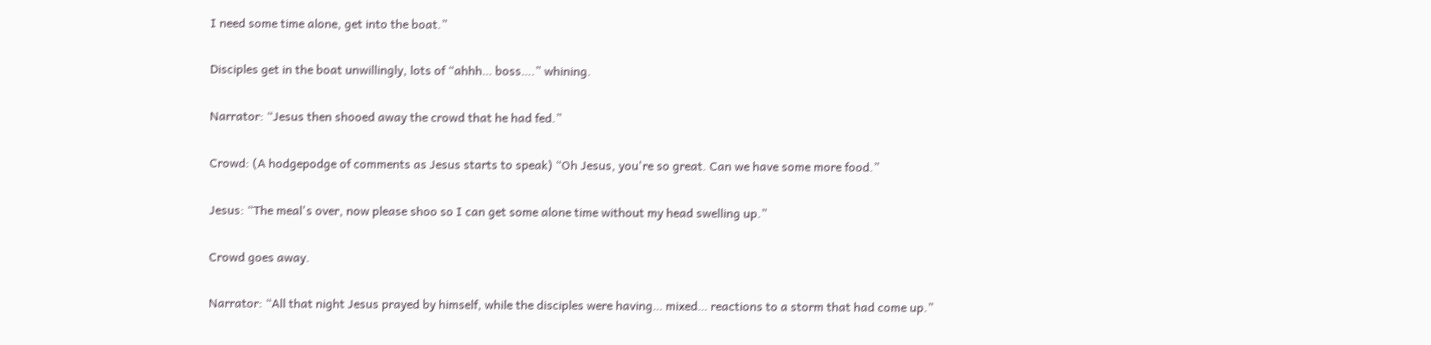I need some time alone, get into the boat.”

Disciples get in the boat unwillingly, lots of “ahhh… boss….” whining.

Narrator: “Jesus then shooed away the crowd that he had fed.”

Crowd: (A hodgepodge of comments as Jesus starts to speak) “Oh Jesus, you're so great. Can we have some more food.”

Jesus: “The meal's over, now please shoo so I can get some alone time without my head swelling up.”

Crowd goes away.

Narrator: “All that night Jesus prayed by himself, while the disciples were having… mixed… reactions to a storm that had come up.”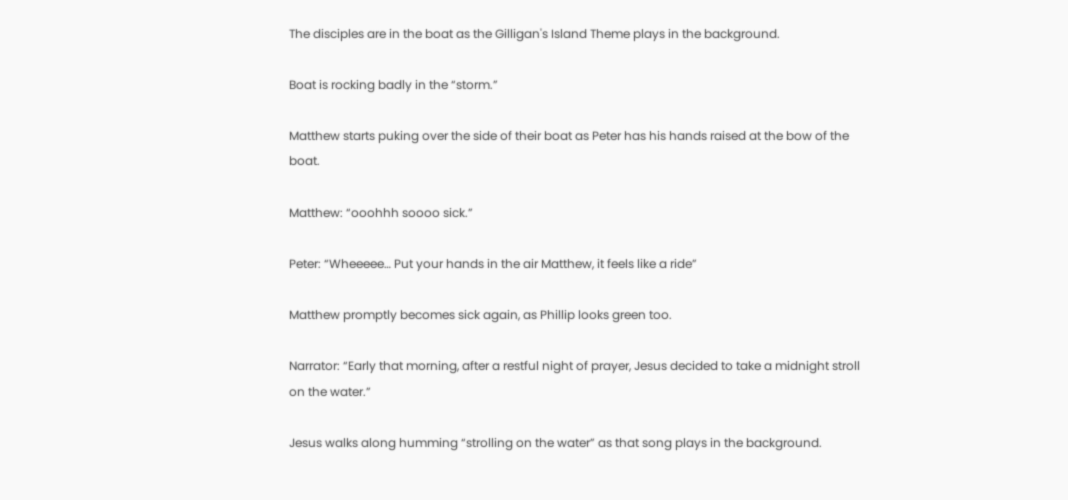The disciples are in the boat as the Gilligan's Island Theme plays in the background.

Boat is rocking badly in the “storm.”

Matthew starts puking over the side of their boat as Peter has his hands raised at the bow of the boat.

Matthew: “ooohhh soooo sick.”

Peter: “Wheeeee… Put your hands in the air Matthew, it feels like a ride”

Matthew promptly becomes sick again, as Phillip looks green too.

Narrator: “Early that morning, after a restful night of prayer, Jesus decided to take a midnight stroll on the water.”

Jesus walks along humming “strolling on the water” as that song plays in the background.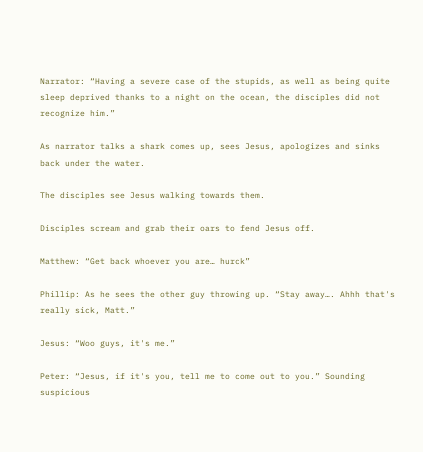Narrator: “Having a severe case of the stupids, as well as being quite sleep deprived thanks to a night on the ocean, the disciples did not recognize him.”

As narrator talks a shark comes up, sees Jesus, apologizes and sinks back under the water.

The disciples see Jesus walking towards them.

Disciples scream and grab their oars to fend Jesus off.

Matthew: “Get back whoever you are… hurck”

Phillip: As he sees the other guy throwing up. “Stay away…. Ahhh that's really sick, Matt.”

Jesus: “Woo guys, it's me.”

Peter: “Jesus, if it's you, tell me to come out to you.” Sounding suspicious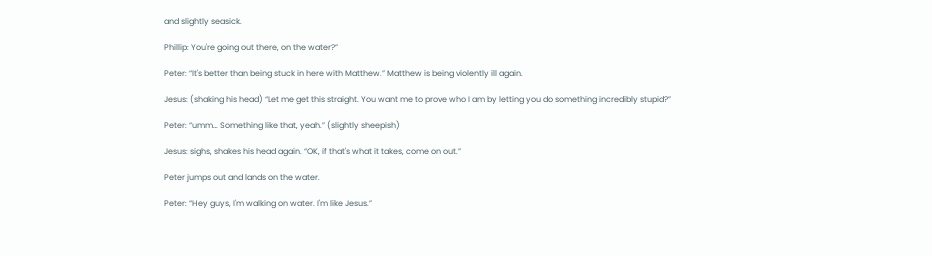and slightly seasick.

Phillip: You're going out there, on the water?”

Peter: “It's better than being stuck in here with Matthew.” Matthew is being violently ill again.

Jesus: (shaking his head) “Let me get this straight. You want me to prove who I am by letting you do something incredibly stupid?”

Peter: “umm… Something like that, yeah.” (slightly sheepish)

Jesus: sighs, shakes his head again. “OK, if that's what it takes, come on out.”

Peter jumps out and lands on the water.

Peter: “Hey guys, I'm walking on water. I'm like Jesus.”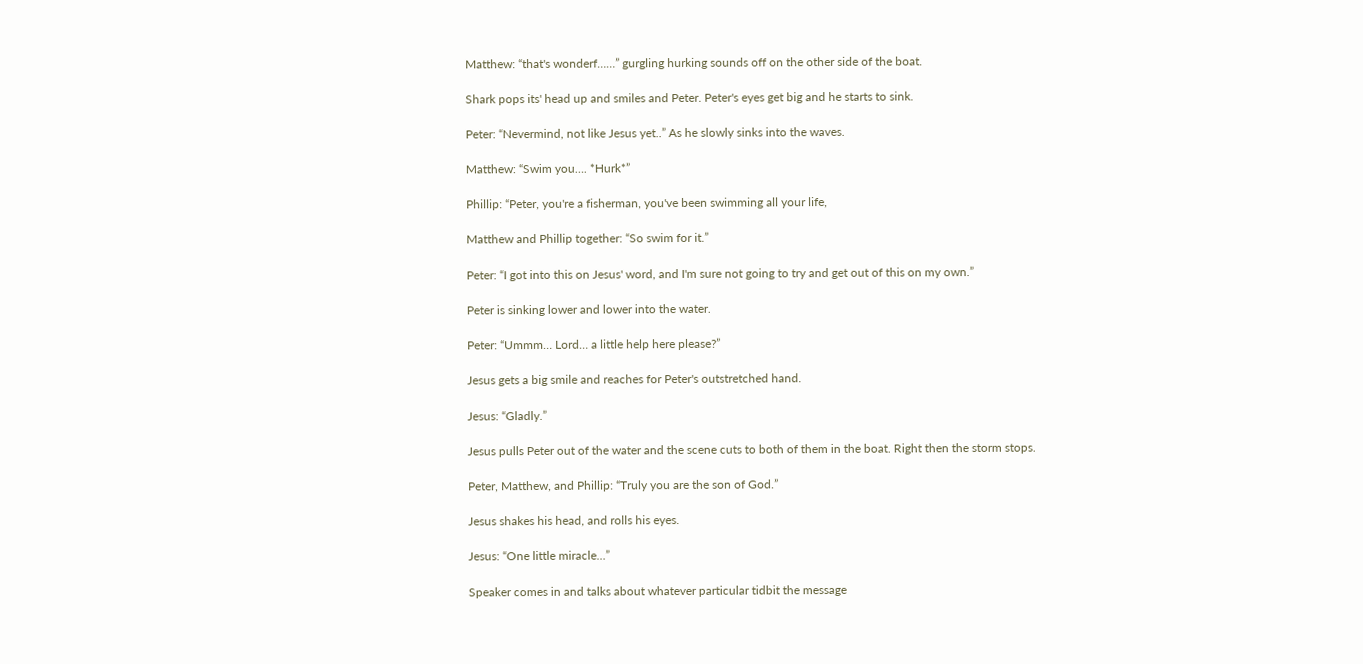Matthew: “that's wonderf……” gurgling hurking sounds off on the other side of the boat.

Shark pops its' head up and smiles and Peter. Peter's eyes get big and he starts to sink.

Peter: “Nevermind, not like Jesus yet..” As he slowly sinks into the waves.

Matthew: “Swim you…. *Hurk*”

Phillip: “Peter, you're a fisherman, you've been swimming all your life,

Matthew and Phillip together: “So swim for it.”

Peter: “I got into this on Jesus' word, and I'm sure not going to try and get out of this on my own.”

Peter is sinking lower and lower into the water.

Peter: “Ummm… Lord… a little help here please?”

Jesus gets a big smile and reaches for Peter's outstretched hand.

Jesus: “Gladly.”

Jesus pulls Peter out of the water and the scene cuts to both of them in the boat. Right then the storm stops.

Peter, Matthew, and Phillip: “Truly you are the son of God.”

Jesus shakes his head, and rolls his eyes.

Jesus: “One little miracle…”

Speaker comes in and talks about whatever particular tidbit the message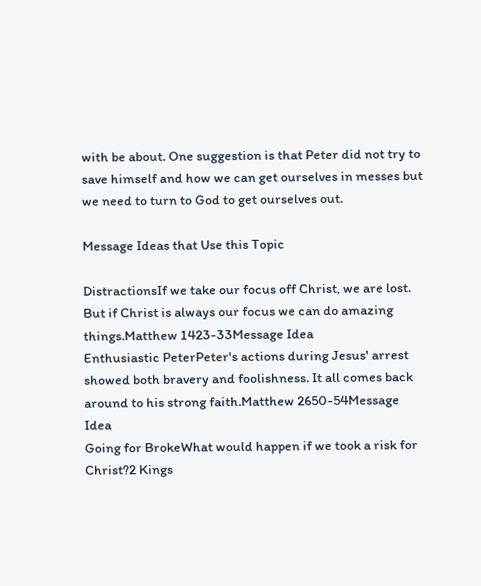with be about. One suggestion is that Peter did not try to save himself and how we can get ourselves in messes but we need to turn to God to get ourselves out.

Message Ideas that Use this Topic

DistractionsIf we take our focus off Christ, we are lost. But if Christ is always our focus we can do amazing things.Matthew 1423-33Message Idea
Enthusiastic PeterPeter's actions during Jesus' arrest showed both bravery and foolishness. It all comes back around to his strong faith.Matthew 2650-54Message Idea
Going for BrokeWhat would happen if we took a risk for Christ?2 Kings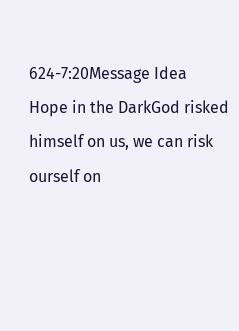624-7:20Message Idea
Hope in the DarkGod risked himself on us, we can risk ourself on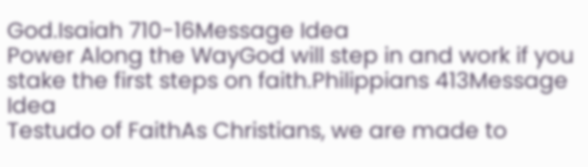God.Isaiah 710-16Message Idea
Power Along the WayGod will step in and work if you stake the first steps on faith.Philippians 413Message Idea
Testudo of FaithAs Christians, we are made to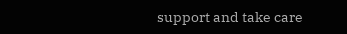support and take care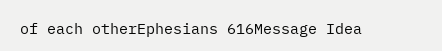of each otherEphesians 616Message Idea